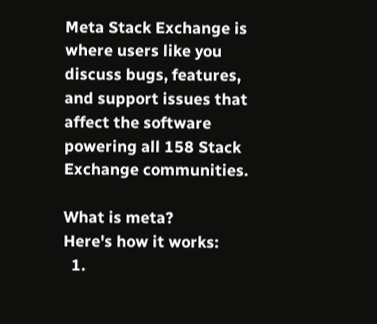Meta Stack Exchange is where users like you discuss bugs, features, and support issues that affect the software powering all 158 Stack Exchange communities.

What is meta?
Here's how it works:
  1.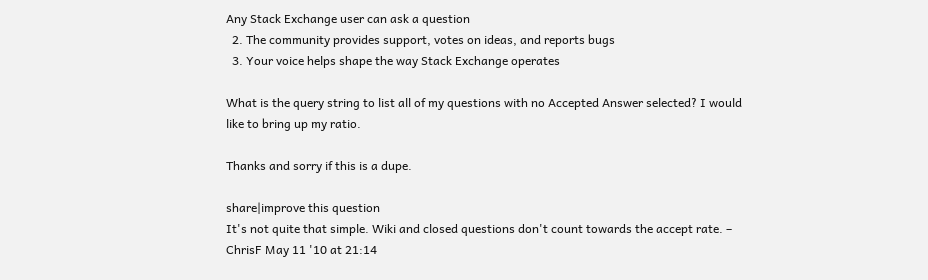Any Stack Exchange user can ask a question
  2. The community provides support, votes on ideas, and reports bugs
  3. Your voice helps shape the way Stack Exchange operates

What is the query string to list all of my questions with no Accepted Answer selected? I would like to bring up my ratio.

Thanks and sorry if this is a dupe.

share|improve this question
It's not quite that simple. Wiki and closed questions don't count towards the accept rate. – ChrisF May 11 '10 at 21:14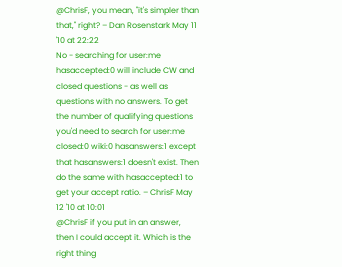@ChrisF, you mean, "it's simpler than that," right? – Dan Rosenstark May 11 '10 at 22:22
No - searching for user:me hasaccepted:0 will include CW and closed questions - as well as questions with no answers. To get the number of qualifying questions you'd need to search for user:me closed:0 wiki:0 hasanswers:1 except that hasanswers:1 doesn't exist. Then do the same with hasaccepted:1 to get your accept ratio. – ChrisF May 12 '10 at 10:01
@ChrisF if you put in an answer, then I could accept it. Which is the right thing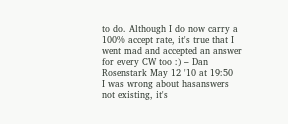to do. Although I do now carry a 100% accept rate, it's true that I went mad and accepted an answer for every CW too :) – Dan Rosenstark May 12 '10 at 19:50
I was wrong about hasanswers not existing, it's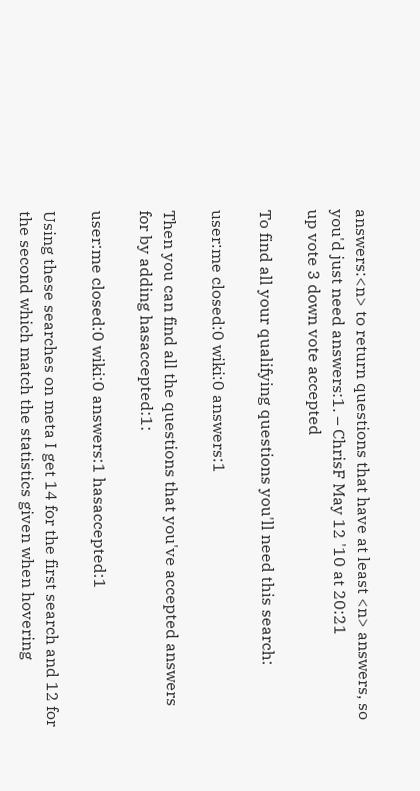answers:<n> to return questions that have at least <n> answers, so you'd just need answers:1. – ChrisF May 12 '10 at 20:21
up vote 3 down vote accepted

To find all your qualifying questions you'll need this search:

user:me closed:0 wiki:0 answers:1

Then you can find all the questions that you've accepted answers for by adding hasaccepted:1:

user:me closed:0 wiki:0 answers:1 hasaccepted:1

Using these searches on meta I get 14 for the first search and 12 for the second which match the statistics given when hovering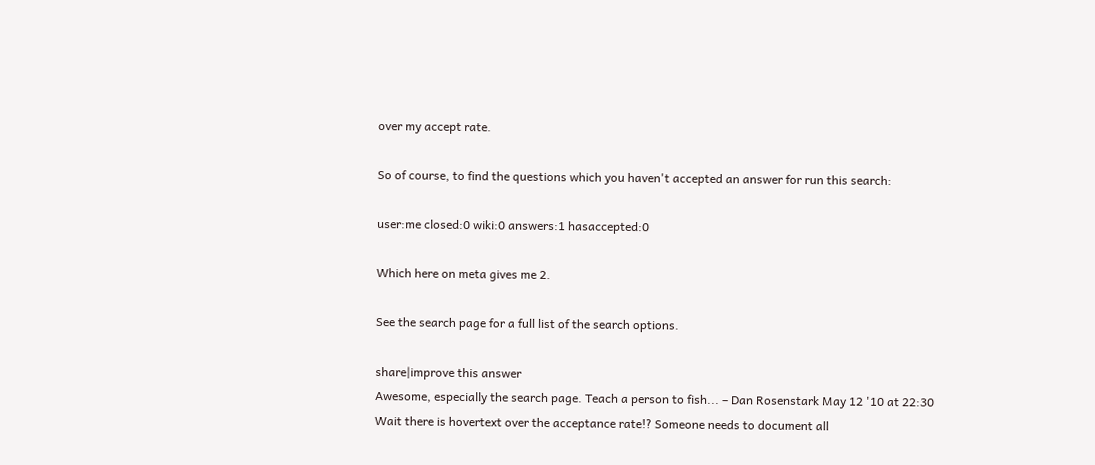over my accept rate.

So of course, to find the questions which you haven't accepted an answer for run this search:

user:me closed:0 wiki:0 answers:1 hasaccepted:0

Which here on meta gives me 2.

See the search page for a full list of the search options.

share|improve this answer
Awesome, especially the search page. Teach a person to fish... – Dan Rosenstark May 12 '10 at 22:30
Wait there is hovertext over the acceptance rate!? Someone needs to document all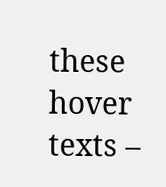these hover texts –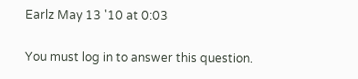Earlz May 13 '10 at 0:03

You must log in to answer this question.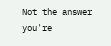Not the answer you're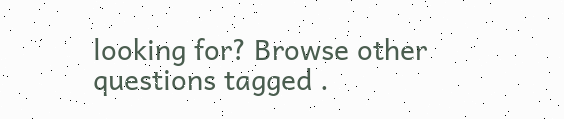looking for? Browse other questions tagged .